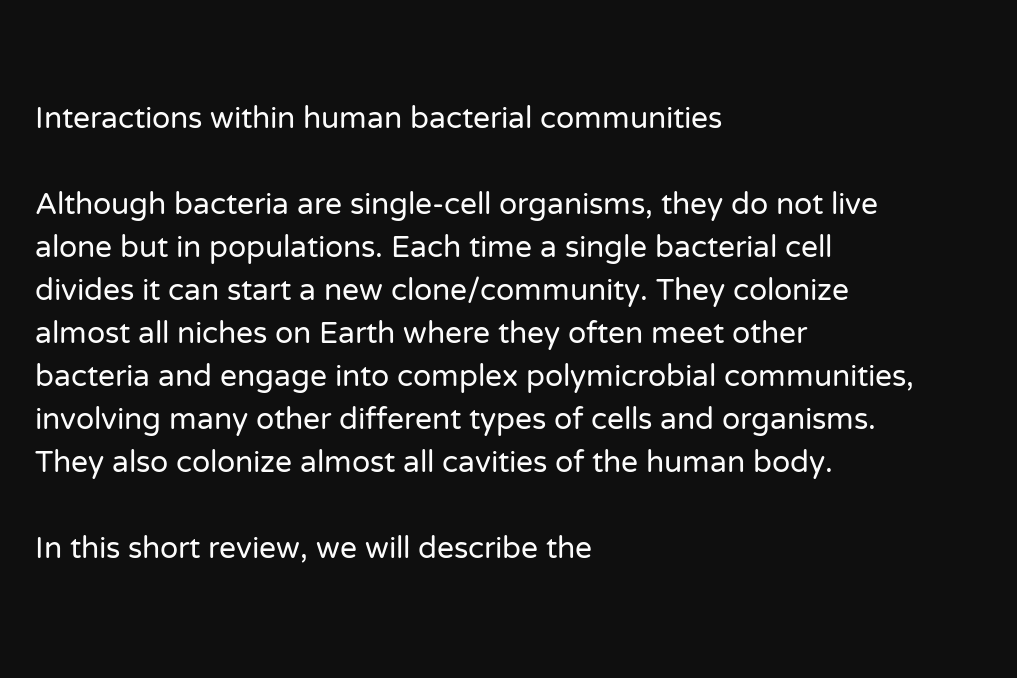Interactions within human bacterial communities

Although bacteria are single-cell organisms, they do not live alone but in populations. Each time a single bacterial cell divides it can start a new clone/community. They colonize almost all niches on Earth where they often meet other bacteria and engage into complex polymicrobial communities, involving many other different types of cells and organisms. They also colonize almost all cavities of the human body.

In this short review, we will describe the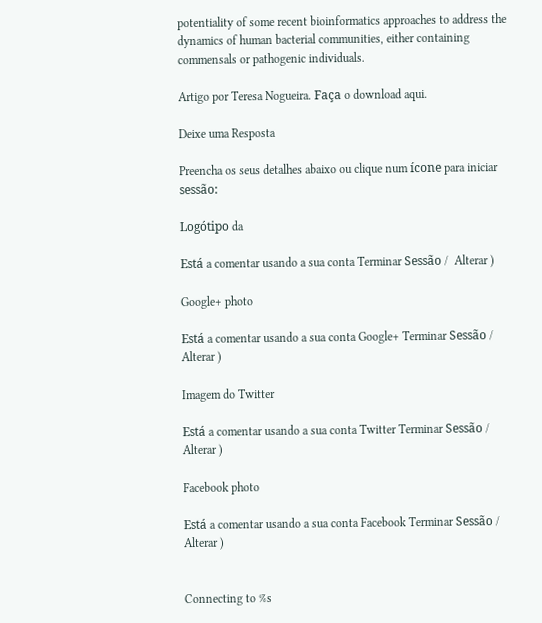potentiality of some recent bioinformatics approaches to address the dynamics of human bacterial communities, either containing commensals or pathogenic individuals.

Artigo por Teresa Nogueira. Faça o download aqui.

Deixe uma Resposta

Preencha os seus detalhes abaixo ou clique num ícone para iniciar sessão:

Logótipo da

Está a comentar usando a sua conta Terminar Sessão /  Alterar )

Google+ photo

Está a comentar usando a sua conta Google+ Terminar Sessão /  Alterar )

Imagem do Twitter

Está a comentar usando a sua conta Twitter Terminar Sessão /  Alterar )

Facebook photo

Está a comentar usando a sua conta Facebook Terminar Sessão /  Alterar )


Connecting to %s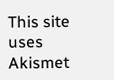This site uses Akismet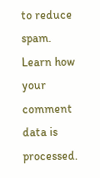to reduce spam. Learn how your comment data is processed.